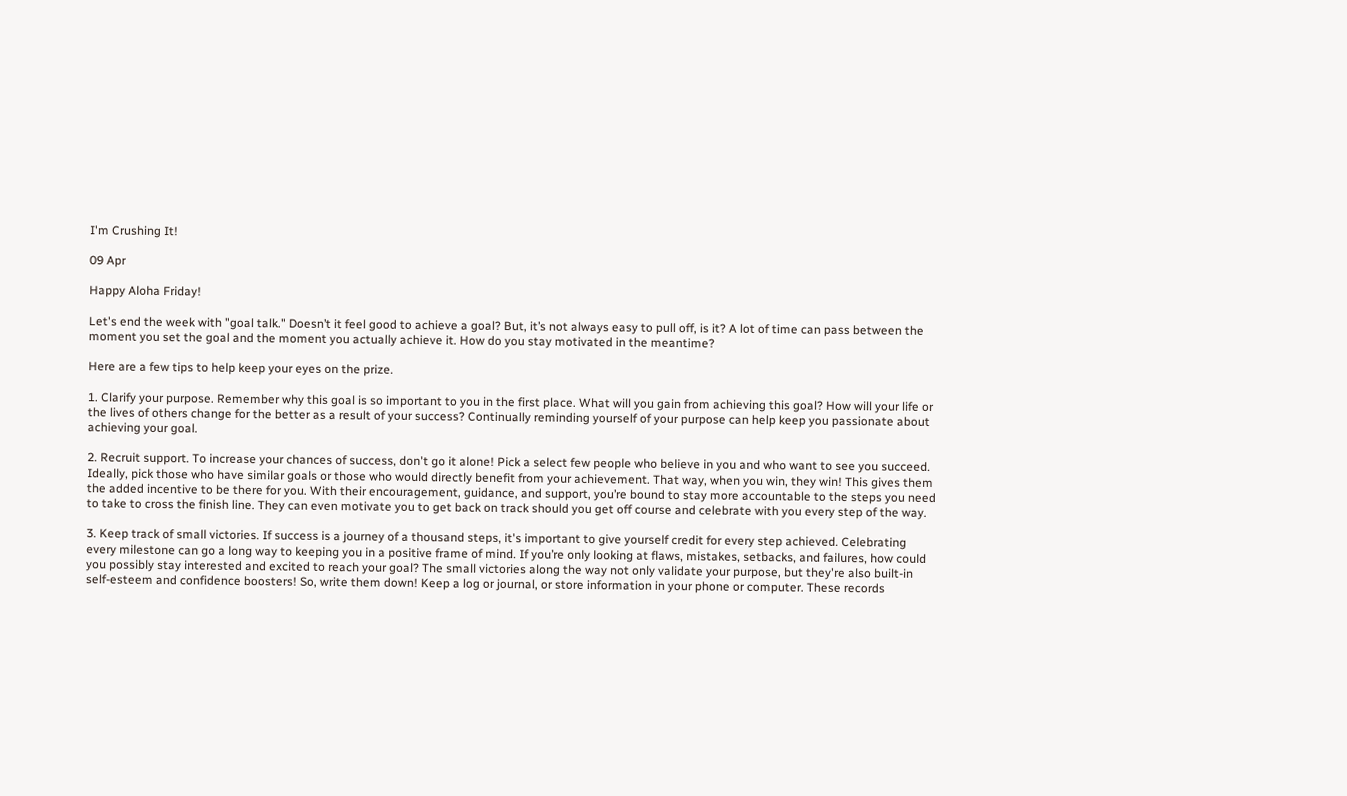I'm Crushing It!

09 Apr

Happy Aloha Friday!

Let's end the week with "goal talk." Doesn’t it feel good to achieve a goal? But, it’s not always easy to pull off, is it? A lot of time can pass between the moment you set the goal and the moment you actually achieve it. How do you stay motivated in the meantime?

Here are a few tips to help keep your eyes on the prize.

1. Clarify your purpose. Remember why this goal is so important to you in the first place. What will you gain from achieving this goal? How will your life or the lives of others change for the better as a result of your success? Continually reminding yourself of your purpose can help keep you passionate about achieving your goal.

2. Recruit support. To increase your chances of success, don't go it alone! Pick a select few people who believe in you and who want to see you succeed. Ideally, pick those who have similar goals or those who would directly benefit from your achievement. That way, when you win, they win! This gives them the added incentive to be there for you. With their encouragement, guidance, and support, you’re bound to stay more accountable to the steps you need to take to cross the finish line. They can even motivate you to get back on track should you get off course and celebrate with you every step of the way.

3. Keep track of small victories. If success is a journey of a thousand steps, it's important to give yourself credit for every step achieved. Celebrating every milestone can go a long way to keeping you in a positive frame of mind. If you’re only looking at flaws, mistakes, setbacks, and failures, how could you possibly stay interested and excited to reach your goal? The small victories along the way not only validate your purpose, but they're also built-in self-esteem and confidence boosters! So, write them down! Keep a log or journal, or store information in your phone or computer. These records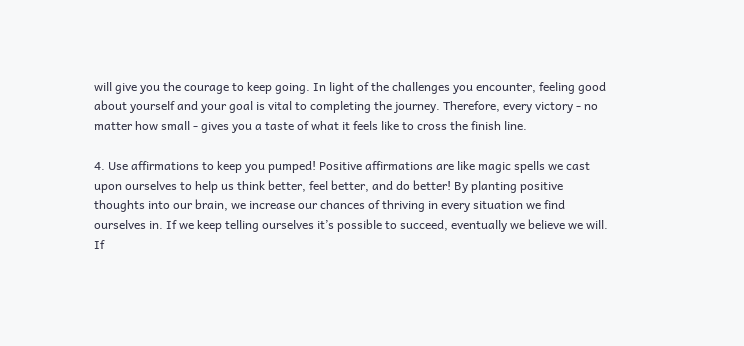will give you the courage to keep going. In light of the challenges you encounter, feeling good about yourself and your goal is vital to completing the journey. Therefore, every victory - no matter how small - gives you a taste of what it feels like to cross the finish line.

4. Use affirmations to keep you pumped! Positive affirmations are like magic spells we cast upon ourselves to help us think better, feel better, and do better! By planting positive thoughts into our brain, we increase our chances of thriving in every situation we find ourselves in. If we keep telling ourselves it’s possible to succeed, eventually we believe we will. If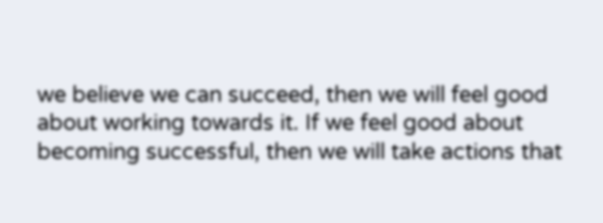we believe we can succeed, then we will feel good about working towards it. If we feel good about becoming successful, then we will take actions that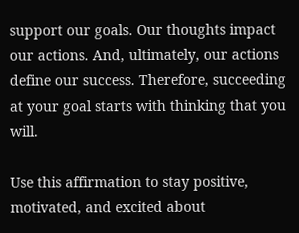support our goals. Our thoughts impact our actions. And, ultimately, our actions define our success. Therefore, succeeding at your goal starts with thinking that you will.

Use this affirmation to stay positive, motivated, and excited about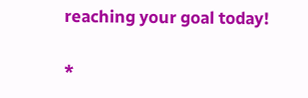reaching your goal today!

*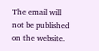The email will not be published on the website.